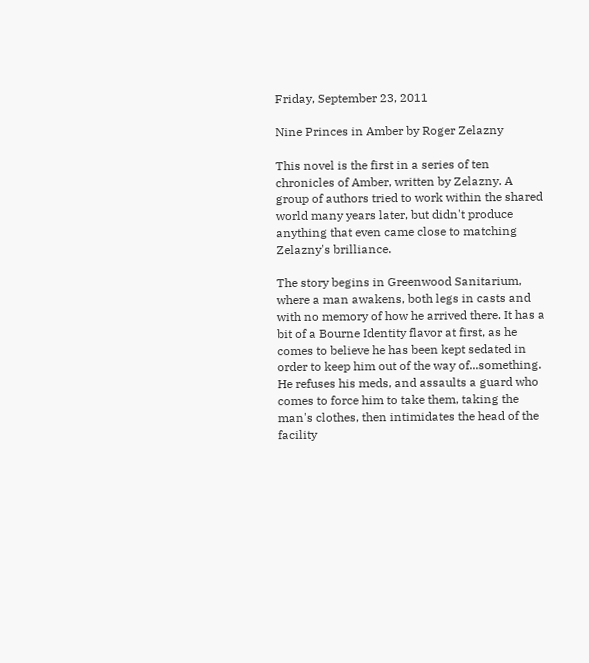Friday, September 23, 2011

Nine Princes in Amber by Roger Zelazny

This novel is the first in a series of ten chronicles of Amber, written by Zelazny. A group of authors tried to work within the shared world many years later, but didn't produce anything that even came close to matching Zelazny's brilliance.

The story begins in Greenwood Sanitarium, where a man awakens, both legs in casts and with no memory of how he arrived there. It has a bit of a Bourne Identity flavor at first, as he comes to believe he has been kept sedated in order to keep him out of the way of...something. He refuses his meds, and assaults a guard who comes to force him to take them, taking the man's clothes, then intimidates the head of the facility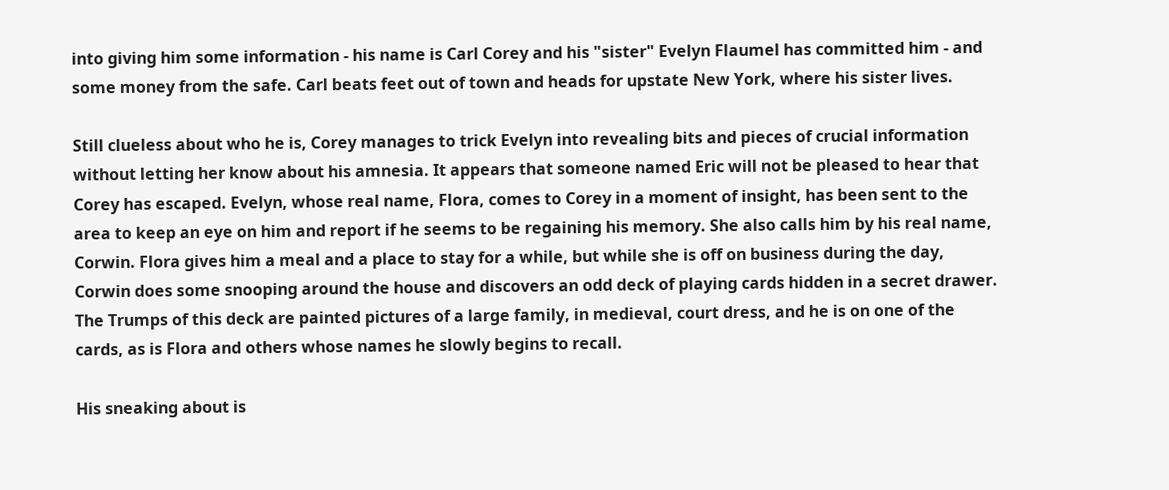into giving him some information - his name is Carl Corey and his "sister" Evelyn Flaumel has committed him - and some money from the safe. Carl beats feet out of town and heads for upstate New York, where his sister lives.

Still clueless about who he is, Corey manages to trick Evelyn into revealing bits and pieces of crucial information without letting her know about his amnesia. It appears that someone named Eric will not be pleased to hear that Corey has escaped. Evelyn, whose real name, Flora, comes to Corey in a moment of insight, has been sent to the area to keep an eye on him and report if he seems to be regaining his memory. She also calls him by his real name, Corwin. Flora gives him a meal and a place to stay for a while, but while she is off on business during the day, Corwin does some snooping around the house and discovers an odd deck of playing cards hidden in a secret drawer. The Trumps of this deck are painted pictures of a large family, in medieval, court dress, and he is on one of the cards, as is Flora and others whose names he slowly begins to recall.

His sneaking about is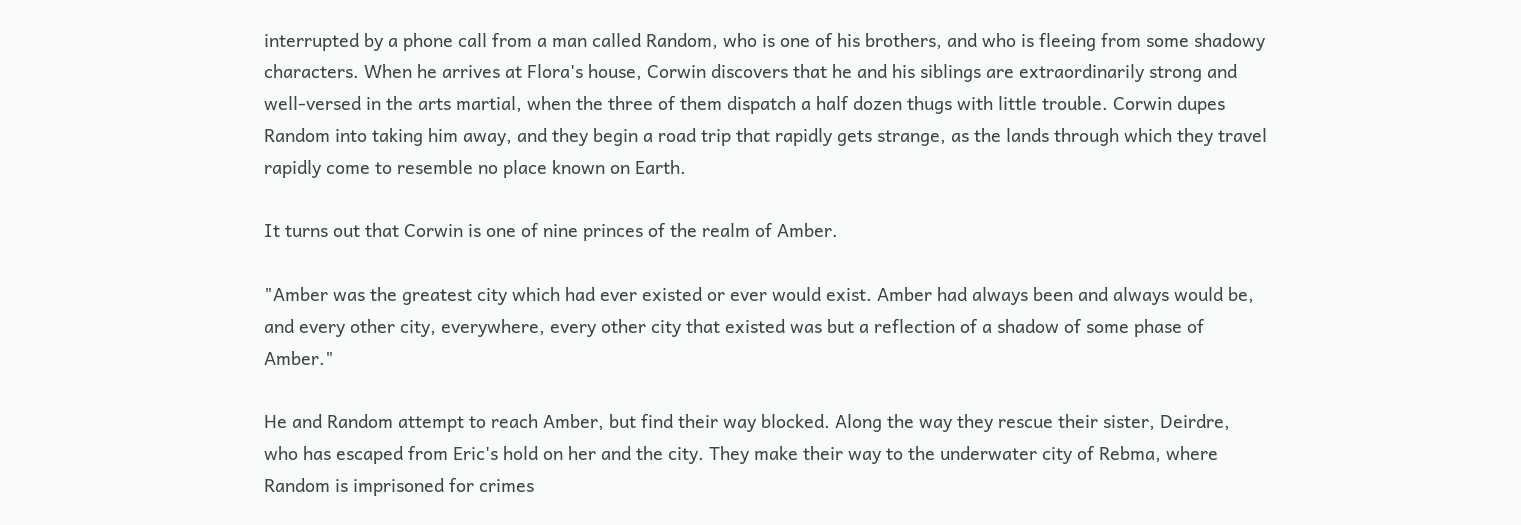interrupted by a phone call from a man called Random, who is one of his brothers, and who is fleeing from some shadowy characters. When he arrives at Flora's house, Corwin discovers that he and his siblings are extraordinarily strong and well-versed in the arts martial, when the three of them dispatch a half dozen thugs with little trouble. Corwin dupes Random into taking him away, and they begin a road trip that rapidly gets strange, as the lands through which they travel rapidly come to resemble no place known on Earth.

It turns out that Corwin is one of nine princes of the realm of Amber.

"Amber was the greatest city which had ever existed or ever would exist. Amber had always been and always would be, and every other city, everywhere, every other city that existed was but a reflection of a shadow of some phase of Amber."

He and Random attempt to reach Amber, but find their way blocked. Along the way they rescue their sister, Deirdre, who has escaped from Eric's hold on her and the city. They make their way to the underwater city of Rebma, where Random is imprisoned for crimes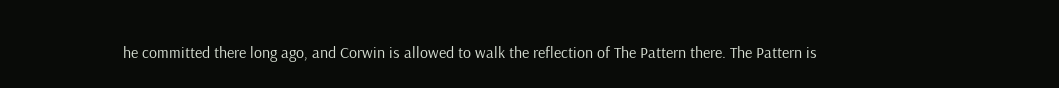he committed there long ago, and Corwin is allowed to walk the reflection of The Pattern there. The Pattern is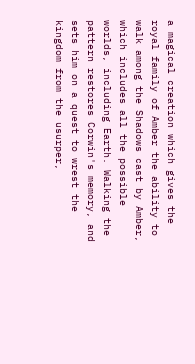a magical creation which gives the royal family of Amber the ability to walk among the Shadows cast by Amber, which includes all the possible worlds, including Earth. Walking the pattern restores Corwin's memory, and sets him on a quest to wrest the kingdom from the usurper,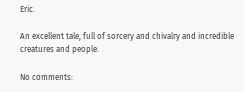Eric.

An excellent tale, full of sorcery and chivalry and incredible creatures and people.

No comments: